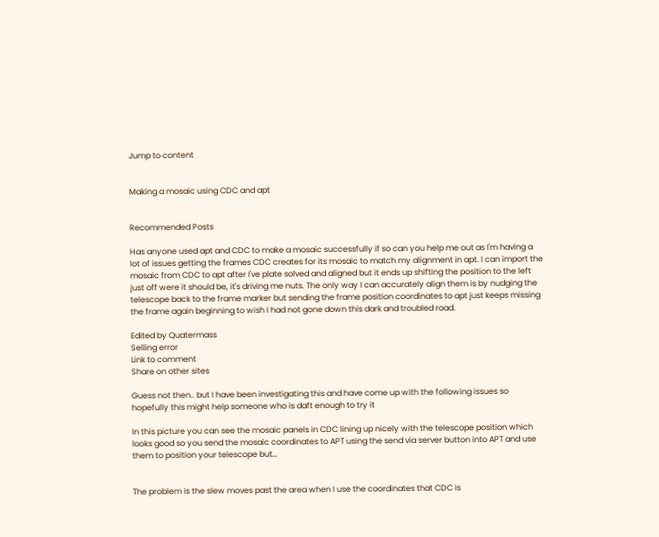Jump to content


Making a mosaic using CDC and apt


Recommended Posts

Has anyone used apt and CDC to make a mosaic successfully if so can you help me out as I'm having a lot of issues getting the frames CDC creates for its mosaic to match my alignment in apt. I can import the mosaic from CDC to apt after I've plate solved and aligned but it ends up shifting the position to the left just off were it should be, it's driving me nuts. The only way I can accurately align them is by nudging the telescope back to the frame marker but sending the frame position coordinates to apt just keeps missing the frame again beginning to wish I had not gone down this dark and troubled road.

Edited by Quatermass
Selling error
Link to comment
Share on other sites

Guess not then.. but I have been investigating this and have come up with the following issues so hopefully this might help someone who is daft enough to try it

In this picture you can see the mosaic panels in CDC lining up nicely with the telescope position which looks good so you send the mosaic coordinates to APT using the send via server button into APT and use them to position your telescope but…


The problem is the slew moves past the area when I use the coordinates that CDC is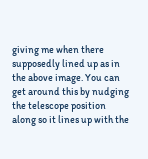giving me when there supposedly lined up as in the above image. You can get around this by nudging the telescope position along so it lines up with the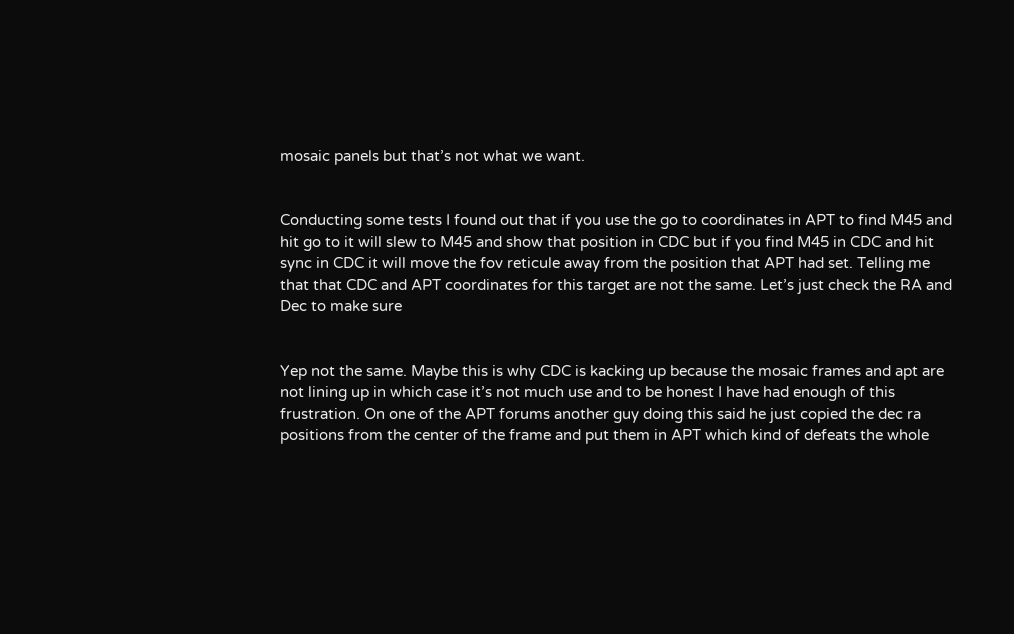mosaic panels but that’s not what we want.


Conducting some tests I found out that if you use the go to coordinates in APT to find M45 and hit go to it will slew to M45 and show that position in CDC but if you find M45 in CDC and hit sync in CDC it will move the fov reticule away from the position that APT had set. Telling me that that CDC and APT coordinates for this target are not the same. Let’s just check the RA and Dec to make sure


Yep not the same. Maybe this is why CDC is kacking up because the mosaic frames and apt are not lining up in which case it’s not much use and to be honest I have had enough of this frustration. On one of the APT forums another guy doing this said he just copied the dec ra positions from the center of the frame and put them in APT which kind of defeats the whole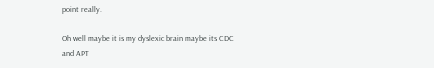point really.

Oh well maybe it is my dyslexic brain maybe its CDC and APT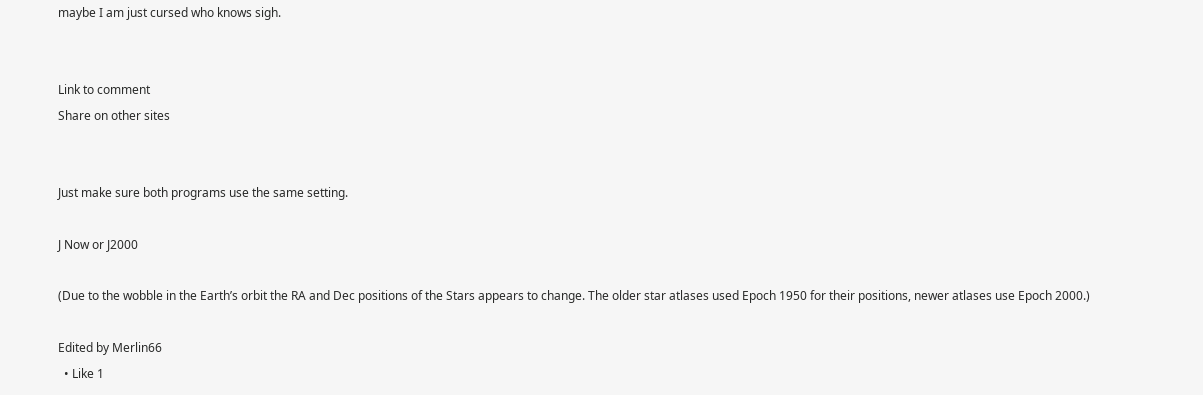maybe I am just cursed who knows sigh.


Link to comment
Share on other sites


Just make sure both programs use the same setting.

J Now or J2000

(Due to the wobble in the Earth’s orbit the RA and Dec positions of the Stars appears to change. The older star atlases used Epoch 1950 for their positions, newer atlases use Epoch 2000.)

Edited by Merlin66
  • Like 1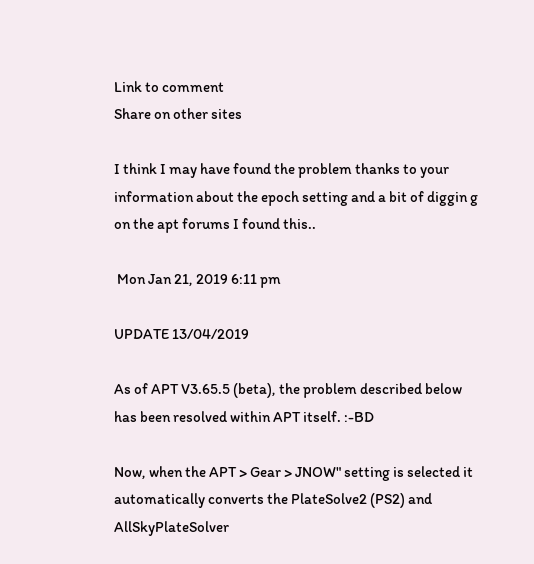Link to comment
Share on other sites

I think I may have found the problem thanks to your information about the epoch setting and a bit of diggin g on the apt forums I found this..

 Mon Jan 21, 2019 6:11 pm

UPDATE 13/04/2019

As of APT V3.65.5 (beta), the problem described below has been resolved within APT itself. :-BD

Now, when the APT > Gear > JNOW" setting is selected it automatically converts the PlateSolve2 (PS2) and AllSkyPlateSolver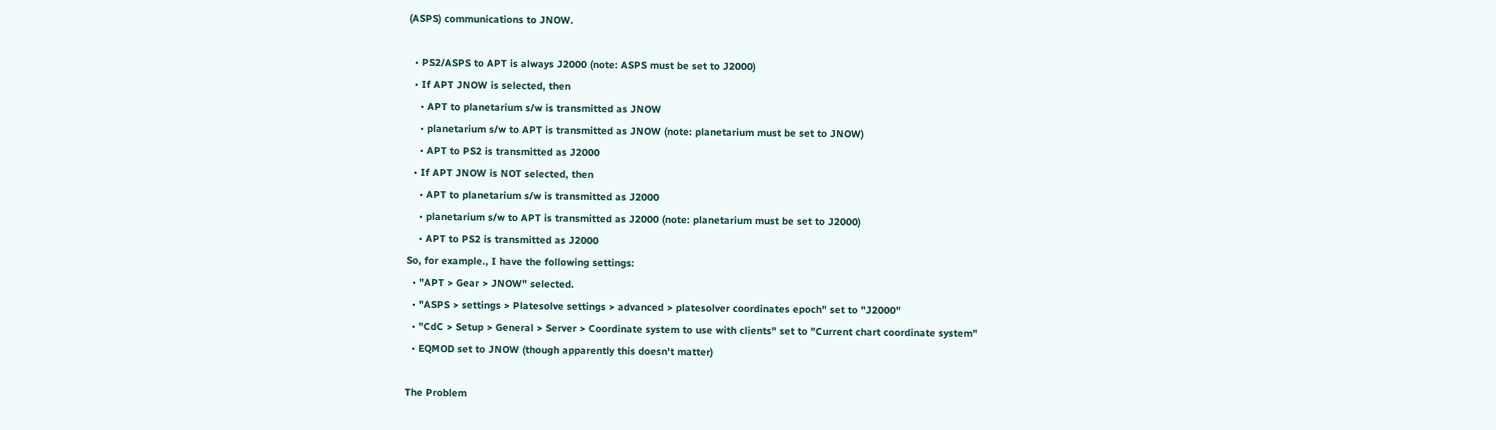(ASPS) communications to JNOW.

  • PS2/ASPS to APT is always J2000 (note: ASPS must be set to J2000)
  • If APT JNOW is selected, then
    • APT to planetarium s/w is transmitted as JNOW
    • planetarium s/w to APT is transmitted as JNOW (note: planetarium must be set to JNOW)
    • APT to PS2 is transmitted as J2000
  • If APT JNOW is NOT selected, then
    • APT to planetarium s/w is transmitted as J2000
    • planetarium s/w to APT is transmitted as J2000 (note: planetarium must be set to J2000)
    • APT to PS2 is transmitted as J2000
So, for example., I have the following settings:
  • "APT > Gear > JNOW" selected.
  • "ASPS > settings > Platesolve settings > advanced > platesolver coordinates epoch" set to "J2000"
  • "CdC > Setup > General > Server > Coordinate system to use with clients" set to "Current chart coordinate system"
  • EQMOD set to JNOW (though apparently this doesn't matter)

The Problem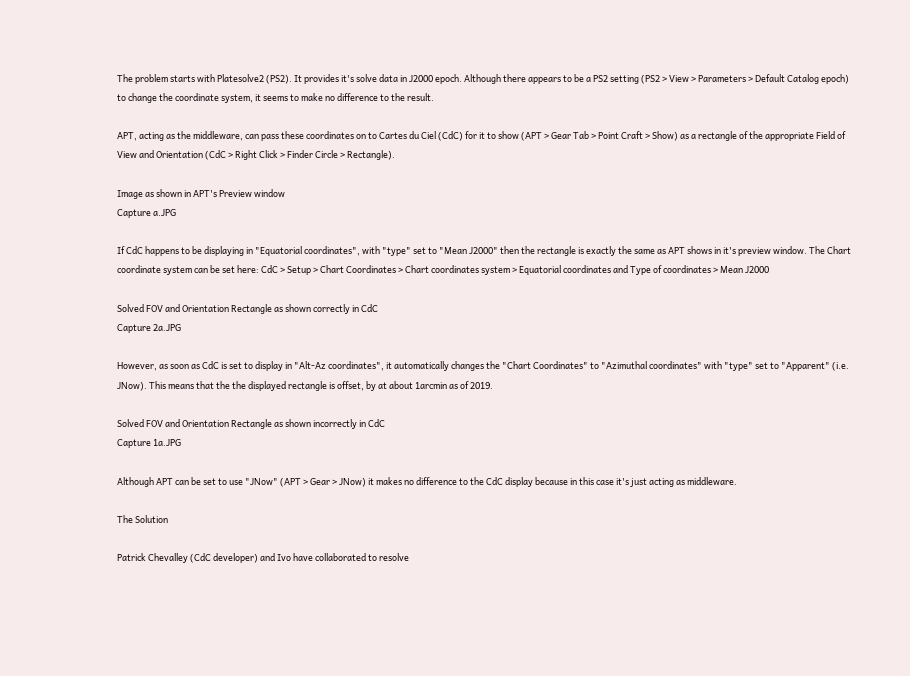The problem starts with Platesolve2 (PS2). It provides it's solve data in J2000 epoch. Although there appears to be a PS2 setting (PS2 > View > Parameters > Default Catalog epoch) to change the coordinate system, it seems to make no difference to the result.

APT, acting as the middleware, can pass these coordinates on to Cartes du Ciel (CdC) for it to show (APT > Gear Tab > Point Craft > Show) as a rectangle of the appropriate Field of View and Orientation (CdC > Right Click > Finder Circle > Rectangle).

Image as shown in APT's Preview window
Capture a.JPG

If CdC happens to be displaying in "Equatorial coordinates", with "type" set to "Mean J2000" then the rectangle is exactly the same as APT shows in it's preview window. The Chart coordinate system can be set here: CdC > Setup > Chart Coordinates > Chart coordinates system > Equatorial coordinates and Type of coordinates > Mean J2000

Solved FOV and Orientation Rectangle as shown correctly in CdC
Capture 2a.JPG

However, as soon as CdC is set to display in "Alt-Az coordinates", it automatically changes the "Chart Coordinates" to "Azimuthal coordinates" with "type" set to "Apparent" (i.e. JNow). This means that the the displayed rectangle is offset, by at about 1arcmin as of 2019.

Solved FOV and Orientation Rectangle as shown incorrectly in CdC
Capture 1a.JPG

Although APT can be set to use "JNow" (APT > Gear > JNow) it makes no difference to the CdC display because in this case it's just acting as middleware.

The Solution

Patrick Chevalley (CdC developer) and Ivo have collaborated to resolve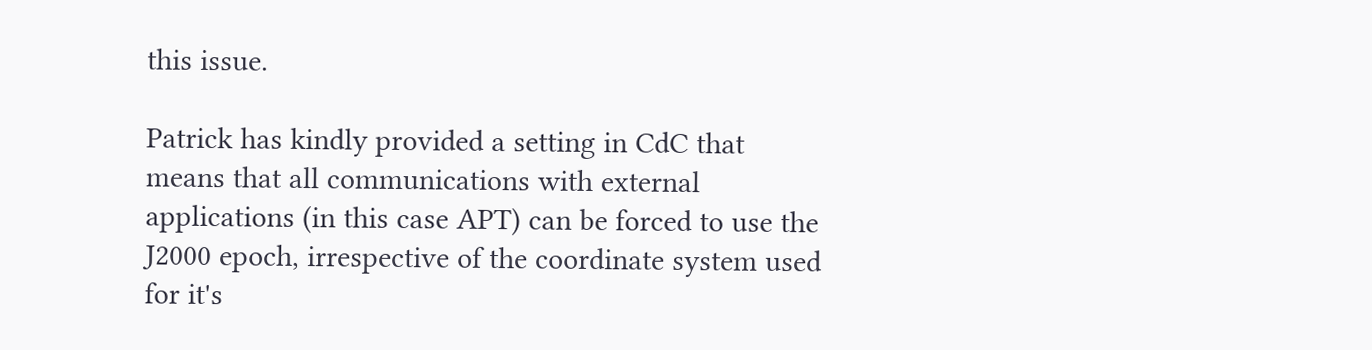this issue.

Patrick has kindly provided a setting in CdC that means that all communications with external applications (in this case APT) can be forced to use the J2000 epoch, irrespective of the coordinate system used for it's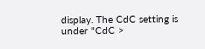display. The CdC setting is under "CdC >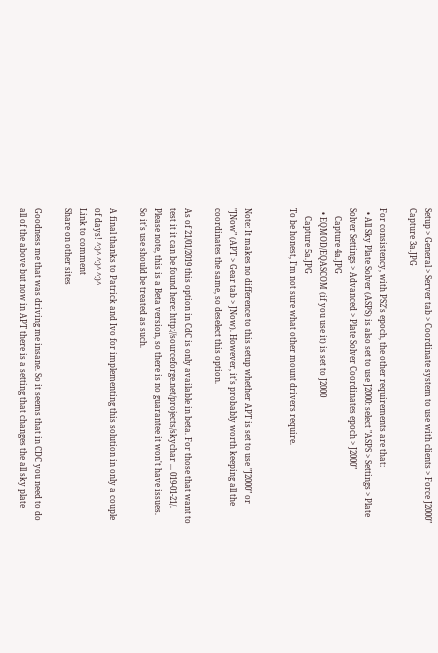Setup > General > Server tab > Coordinate system to use with clients > Force J2000"
Capture 3a.JPG

For consistency, with PS2's epoch, the other requirements are that:
  • All Sky Plate Solver (ASPS) is also set to use J2000: select "ASPS > Settings > Plate Solver Settings > Advanced > Plate Solver Coordinates epoch > J2000"
    Capture 4a.JPG
  • EQMOD/EQASCOM (if you use it) is set to J2000
    Capture 5a.JPG
To be honest, I'm not sure what other mount drivers require.


Note: It makes no difference to this setup whether APT is set to use "J2000" or "JNow" (APT > Gear tab > JNow). However, it's probably worth keeping all the coordinates the same, so deselect this option.

As of 21/01/2019 this option in CdC is only available in beta. For those that want to test it it can be found here: http://sourceforge.net/projects/skychar ... 019-01-21/.
Please note, this is a Beta version, so there is no guarantee it won't have issues. So it's use should be treated as such.

A final thanks to Patrick and Ivo for implementing this solution in only a couple of days! ^:)^ ^:)^ ^:)^
Link to comment
Share on other sites

Goodness me that was driving me insane. So it seems that in CDC you need to do all of the above but now in APT there is a setting that changes the all sky plate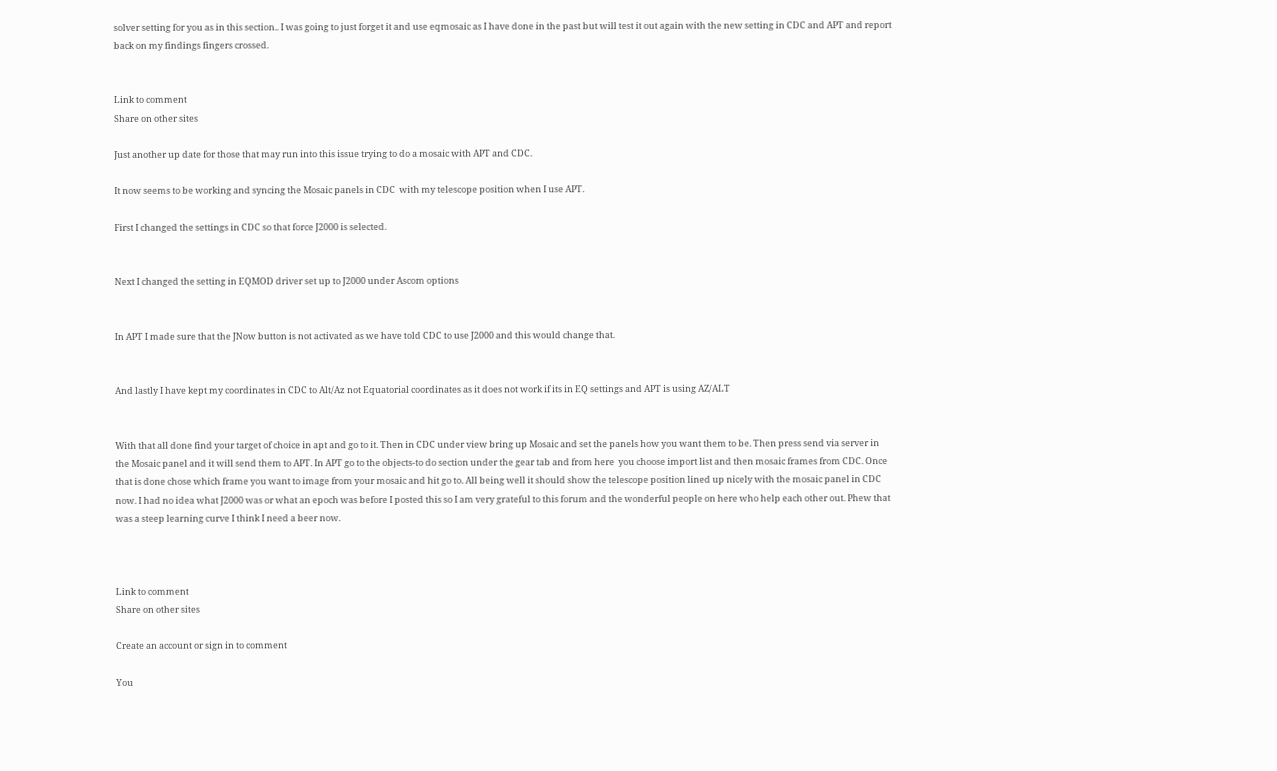solver setting for you as in this section.. I was going to just forget it and use eqmosaic as I have done in the past but will test it out again with the new setting in CDC and APT and report back on my findings fingers crossed.


Link to comment
Share on other sites

Just another up date for those that may run into this issue trying to do a mosaic with APT and CDC.

It now seems to be working and syncing the Mosaic panels in CDC  with my telescope position when I use APT.

First I changed the settings in CDC so that force J2000 is selected.


Next I changed the setting in EQMOD driver set up to J2000 under Ascom options


In APT I made sure that the JNow button is not activated as we have told CDC to use J2000 and this would change that.


And lastly I have kept my coordinates in CDC to Alt/Az not Equatorial coordinates as it does not work if its in EQ settings and APT is using AZ/ALT


With that all done find your target of choice in apt and go to it. Then in CDC under view bring up Mosaic and set the panels how you want them to be. Then press send via server in the Mosaic panel and it will send them to APT. In APT go to the objects-to do section under the gear tab and from here  you choose import list and then mosaic frames from CDC. Once that is done chose which frame you want to image from your mosaic and hit go to. All being well it should show the telescope position lined up nicely with the mosaic panel in CDC now. I had no idea what J2000 was or what an epoch was before I posted this so I am very grateful to this forum and the wonderful people on here who help each other out. Phew that was a steep learning curve I think I need a beer now.



Link to comment
Share on other sites

Create an account or sign in to comment

You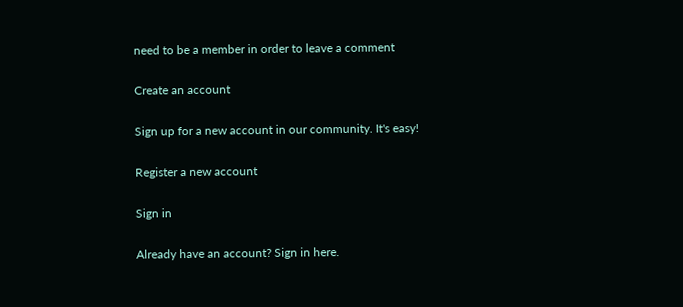need to be a member in order to leave a comment

Create an account

Sign up for a new account in our community. It's easy!

Register a new account

Sign in

Already have an account? Sign in here.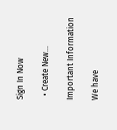Sign In Now

  • Create New...

Important Information

We have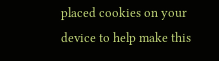placed cookies on your device to help make this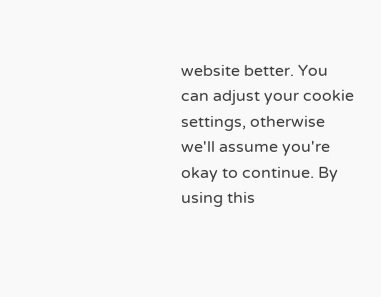website better. You can adjust your cookie settings, otherwise we'll assume you're okay to continue. By using this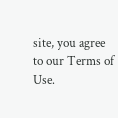site, you agree to our Terms of Use.